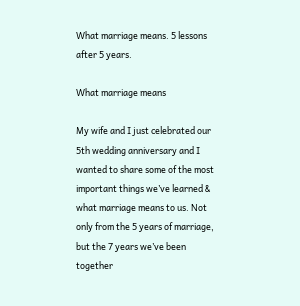What marriage means. 5 lessons after 5 years.

What marriage means

My wife and I just celebrated our 5th wedding anniversary and I wanted to share some of the most important things we’ve learned & what marriage means to us. Not only from the 5 years of marriage, but the 7 years we’ve been together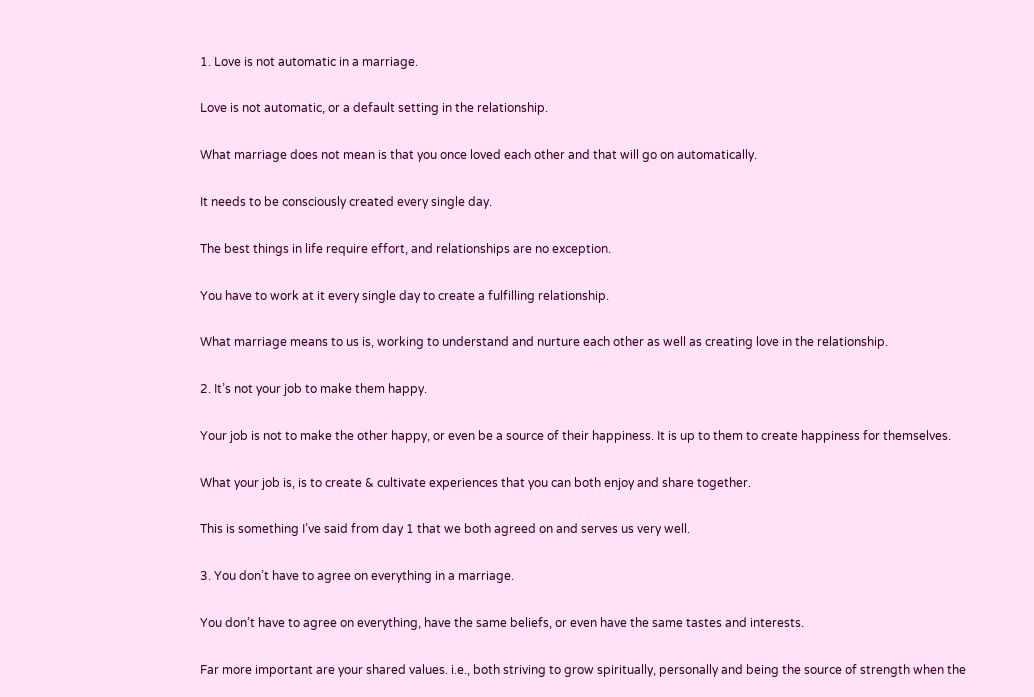1. Love is not automatic in a marriage.

Love is not automatic, or a default setting in the relationship.

What marriage does not mean is that you once loved each other and that will go on automatically.

It needs to be consciously created every single day.

The best things in life require effort, and relationships are no exception.

You have to work at it every single day to create a fulfilling relationship.

What marriage means to us is, working to understand and nurture each other as well as creating love in the relationship.

2. It’s not your job to make them happy.

Your job is not to make the other happy, or even be a source of their happiness. It is up to them to create happiness for themselves.

What your job is, is to create & cultivate experiences that you can both enjoy and share together.

This is something I’ve said from day 1 that we both agreed on and serves us very well.

3. You don’t have to agree on everything in a marriage.

You don’t have to agree on everything, have the same beliefs, or even have the same tastes and interests.

Far more important are your shared values. i.e., both striving to grow spiritually, personally and being the source of strength when the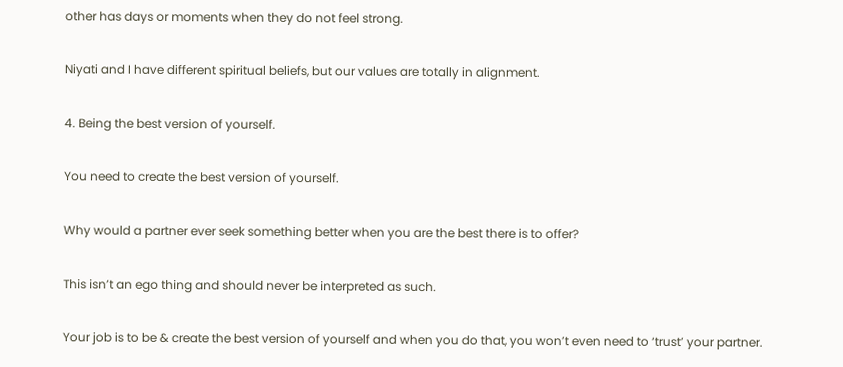other has days or moments when they do not feel strong.

Niyati and I have different spiritual beliefs, but our values are totally in alignment.

4. Being the best version of yourself.

You need to create the best version of yourself.

Why would a partner ever seek something better when you are the best there is to offer?

This isn’t an ego thing and should never be interpreted as such.

Your job is to be & create the best version of yourself and when you do that, you won’t even need to ‘trust’ your partner.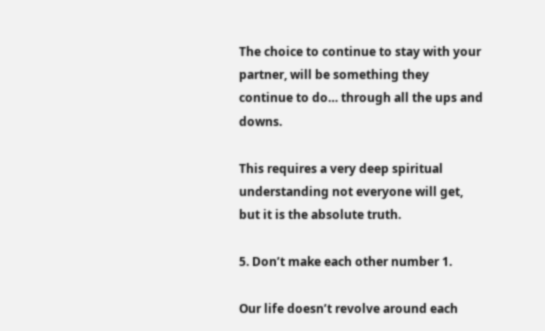The choice to continue to stay with your partner, will be something they continue to do… through all the ups and downs.

This requires a very deep spiritual understanding not everyone will get, but it is the absolute truth.

5. Don’t make each other number 1.

Our life doesn’t revolve around each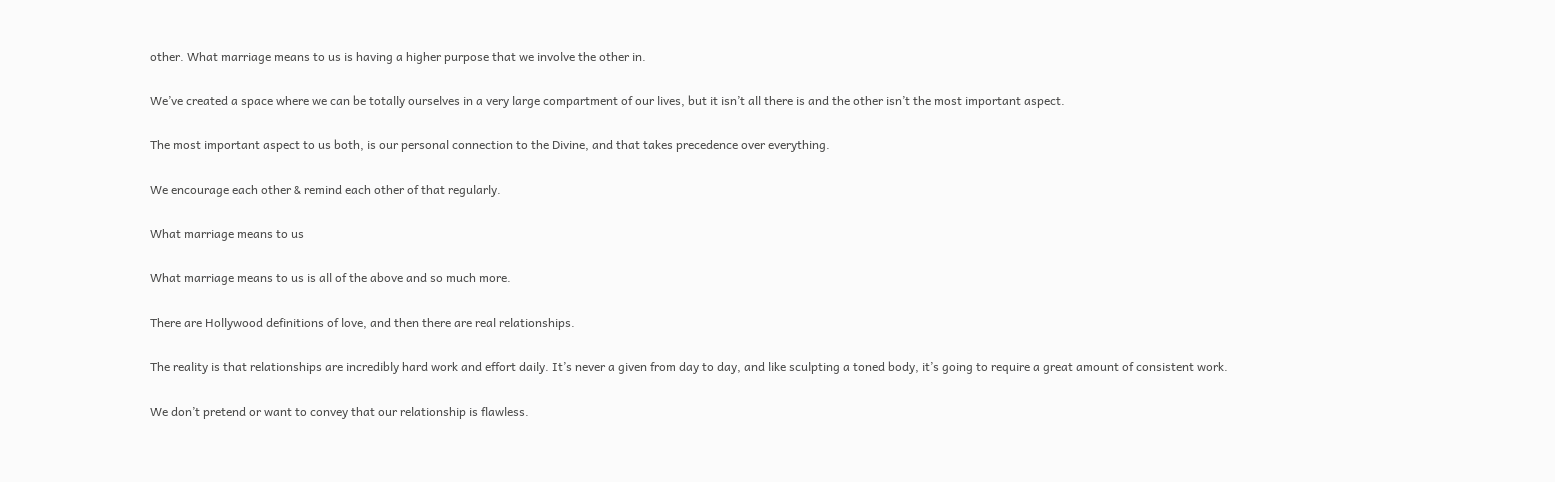other. What marriage means to us is having a higher purpose that we involve the other in.

We’ve created a space where we can be totally ourselves in a very large compartment of our lives, but it isn’t all there is and the other isn’t the most important aspect.

The most important aspect to us both, is our personal connection to the Divine, and that takes precedence over everything.

We encourage each other & remind each other of that regularly.

What marriage means to us

What marriage means to us is all of the above and so much more.

There are Hollywood definitions of love, and then there are real relationships.

The reality is that relationships are incredibly hard work and effort daily. It’s never a given from day to day, and like sculpting a toned body, it’s going to require a great amount of consistent work.

We don’t pretend or want to convey that our relationship is flawless.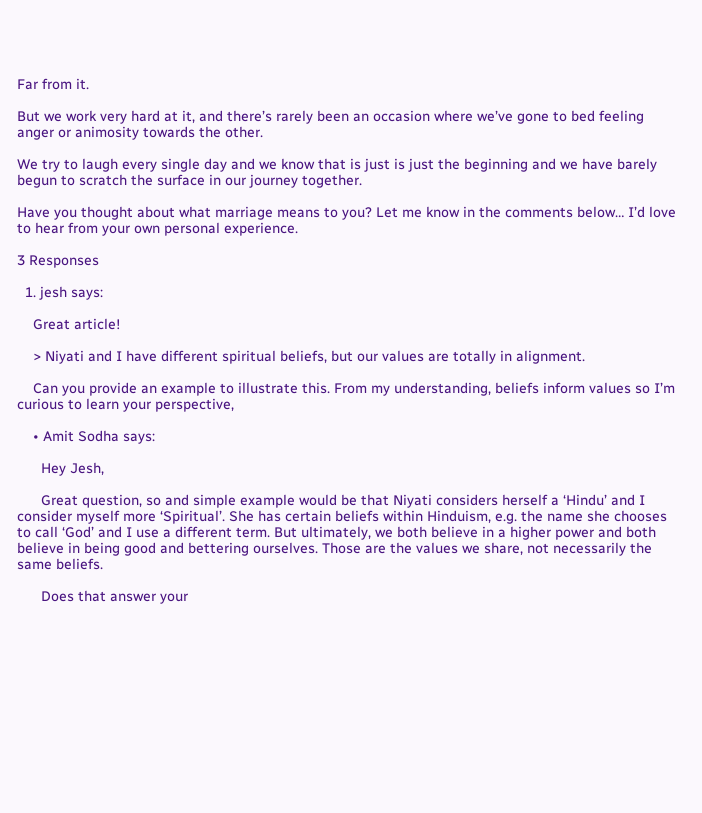Far from it.

But we work very hard at it, and there’s rarely been an occasion where we’ve gone to bed feeling anger or animosity towards the other.

We try to laugh every single day and we know that is just is just the beginning and we have barely begun to scratch the surface in our journey together.

Have you thought about what marriage means to you? Let me know in the comments below… I’d love to hear from your own personal experience.

3 Responses

  1. jesh says:

    Great article!

    > Niyati and I have different spiritual beliefs, but our values are totally in alignment.

    Can you provide an example to illustrate this. From my understanding, beliefs inform values so I’m curious to learn your perspective,

    • Amit Sodha says:

      Hey Jesh,

      Great question, so and simple example would be that Niyati considers herself a ‘Hindu’ and I consider myself more ‘Spiritual’. She has certain beliefs within Hinduism, e.g. the name she chooses to call ‘God’ and I use a different term. But ultimately, we both believe in a higher power and both believe in being good and bettering ourselves. Those are the values we share, not necessarily the same beliefs.

      Does that answer your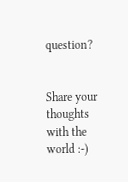question?


Share your thoughts with the world :-)